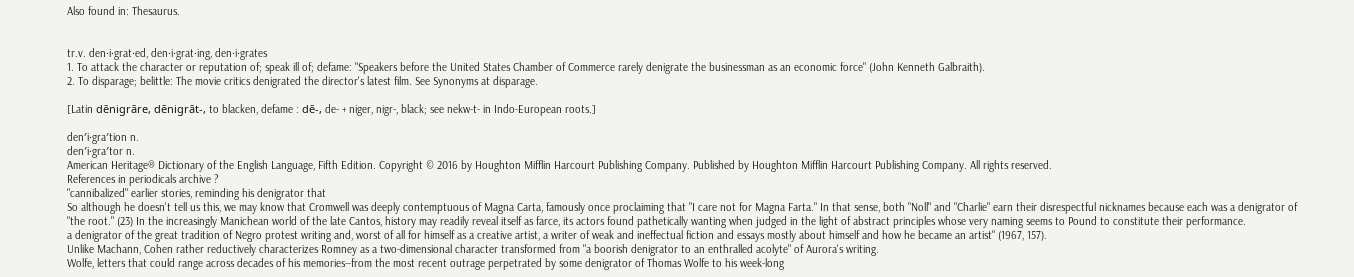Also found in: Thesaurus.


tr.v. den·i·grat·ed, den·i·grat·ing, den·i·grates
1. To attack the character or reputation of; speak ill of; defame: "Speakers before the United States Chamber of Commerce rarely denigrate the businessman as an economic force" (John Kenneth Galbraith).
2. To disparage; belittle: The movie critics denigrated the director's latest film. See Synonyms at disparage.

[Latin dēnigrāre, dēnigrāt-, to blacken, defame : dē-, de- + niger, nigr-, black; see nekw-t- in Indo-European roots.]

den′i·gra′tion n.
den′i·gra′tor n.
American Heritage® Dictionary of the English Language, Fifth Edition. Copyright © 2016 by Houghton Mifflin Harcourt Publishing Company. Published by Houghton Mifflin Harcourt Publishing Company. All rights reserved.
References in periodicals archive ?
"cannibalized" earlier stories, reminding his denigrator that
So although he doesn't tell us this, we may know that Cromwell was deeply contemptuous of Magna Carta, famously once proclaiming that "I care not for Magna Farta." In that sense, both "Noll" and "Charlie" earn their disrespectful nicknames because each was a denigrator of "the root." (23) In the increasingly Manichean world of the late Cantos, history may readily reveal itself as farce, its actors found pathetically wanting when judged in the light of abstract principles whose very naming seems to Pound to constitute their performance.
a denigrator of the great tradition of Negro protest writing and, worst of all for himself as a creative artist, a writer of weak and ineffectual fiction and essays mostly about himself and how he became an artist" (1967, 157).
Unlike Machann, Cohen rather reductively characterizes Romney as a two-dimensional character transformed from "a boorish denigrator to an enthralled acolyte" of Aurora's writing.
Wolfe, letters that could range across decades of his memories--from the most recent outrage perpetrated by some denigrator of Thomas Wolfe to his week-long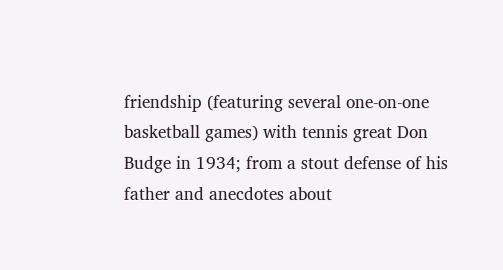friendship (featuring several one-on-one basketball games) with tennis great Don Budge in 1934; from a stout defense of his father and anecdotes about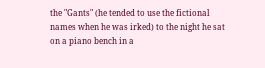the "Gants" (he tended to use the fictional names when he was irked) to the night he sat on a piano bench in a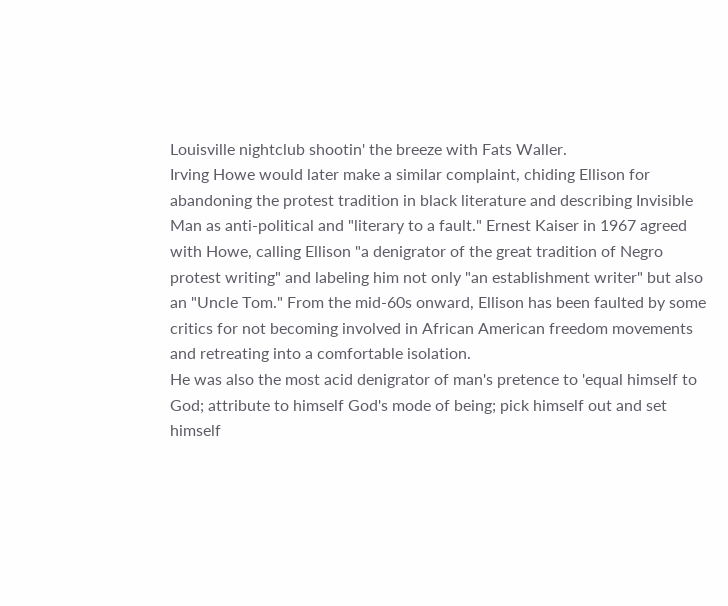Louisville nightclub shootin' the breeze with Fats Waller.
Irving Howe would later make a similar complaint, chiding Ellison for abandoning the protest tradition in black literature and describing Invisible Man as anti-political and "literary to a fault." Ernest Kaiser in 1967 agreed with Howe, calling Ellison "a denigrator of the great tradition of Negro protest writing" and labeling him not only "an establishment writer" but also an "Uncle Tom." From the mid-60s onward, Ellison has been faulted by some critics for not becoming involved in African American freedom movements and retreating into a comfortable isolation.
He was also the most acid denigrator of man's pretence to 'equal himself to God; attribute to himself God's mode of being; pick himself out and set himself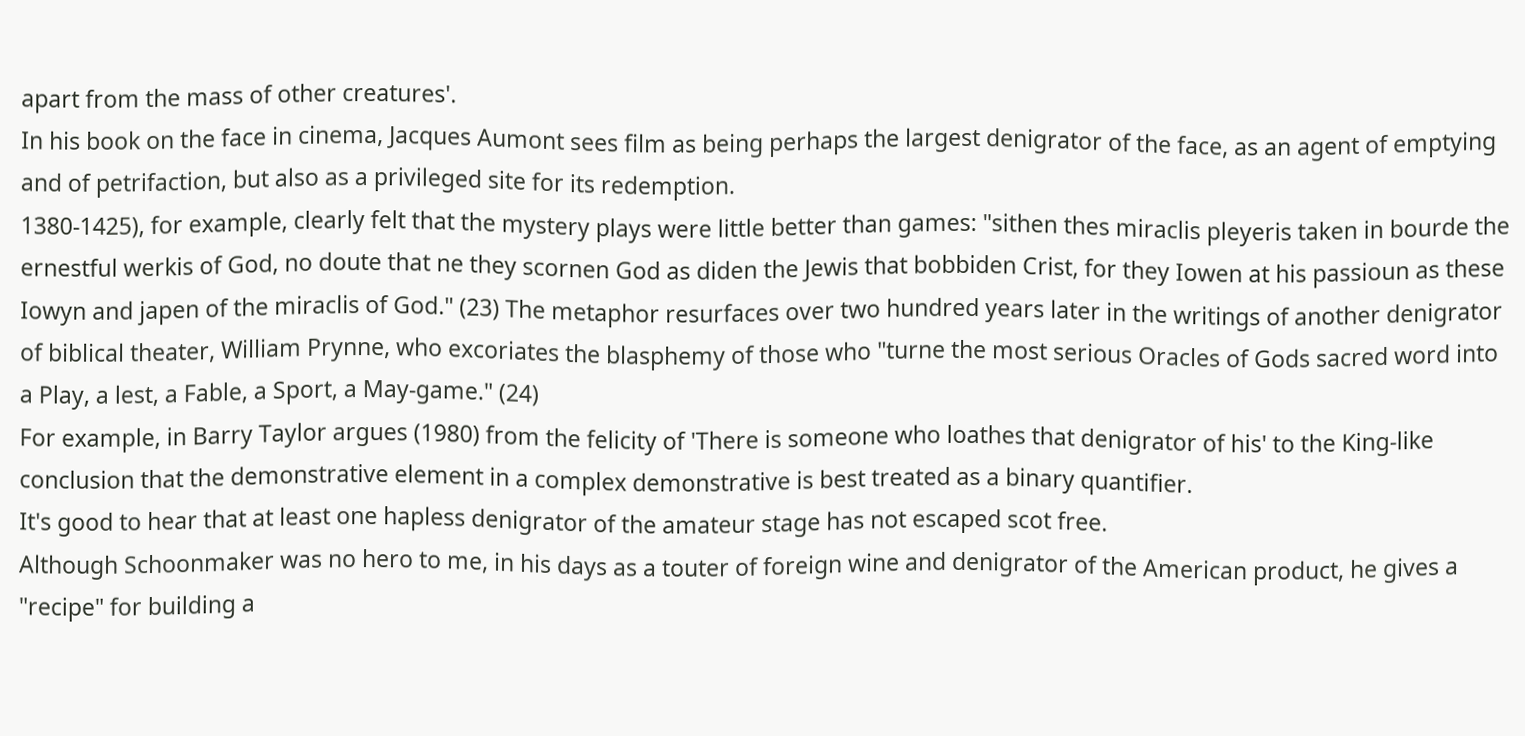apart from the mass of other creatures'.
In his book on the face in cinema, Jacques Aumont sees film as being perhaps the largest denigrator of the face, as an agent of emptying and of petrifaction, but also as a privileged site for its redemption.
1380-1425), for example, clearly felt that the mystery plays were little better than games: "sithen thes miraclis pleyeris taken in bourde the ernestful werkis of God, no doute that ne they scornen God as diden the Jewis that bobbiden Crist, for they Iowen at his passioun as these Iowyn and japen of the miraclis of God." (23) The metaphor resurfaces over two hundred years later in the writings of another denigrator of biblical theater, William Prynne, who excoriates the blasphemy of those who "turne the most serious Oracles of Gods sacred word into a Play, a lest, a Fable, a Sport, a May-game." (24)
For example, in Barry Taylor argues (1980) from the felicity of 'There is someone who loathes that denigrator of his' to the King-like conclusion that the demonstrative element in a complex demonstrative is best treated as a binary quantifier.
It's good to hear that at least one hapless denigrator of the amateur stage has not escaped scot free.
Although Schoonmaker was no hero to me, in his days as a touter of foreign wine and denigrator of the American product, he gives a "recipe" for building a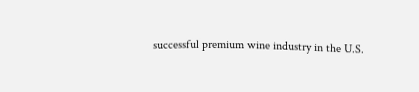successful premium wine industry in the U.S.